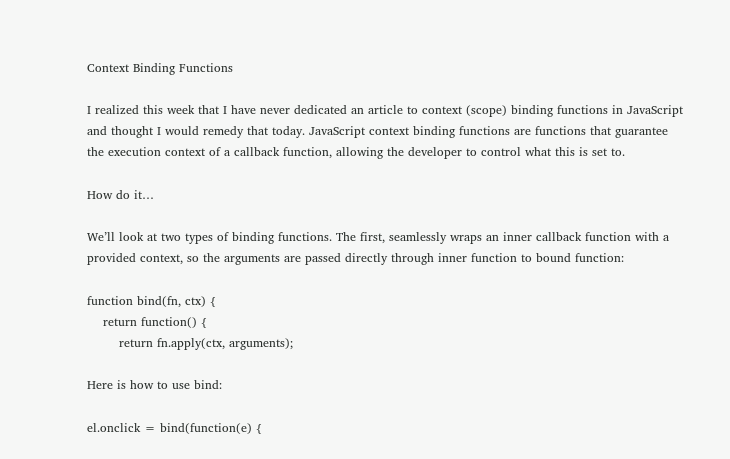Context Binding Functions

I realized this week that I have never dedicated an article to context (scope) binding functions in JavaScript and thought I would remedy that today. JavaScript context binding functions are functions that guarantee the execution context of a callback function, allowing the developer to control what this is set to.

How do it…

We’ll look at two types of binding functions. The first, seamlessly wraps an inner callback function with a provided context, so the arguments are passed directly through inner function to bound function:

function bind(fn, ctx) {
    return function() {
        return fn.apply(ctx, arguments);

Here is how to use bind:

el.onclick = bind(function(e) {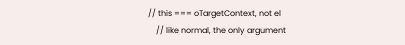// this === oTargetContext, not el
    // like normal, the only argument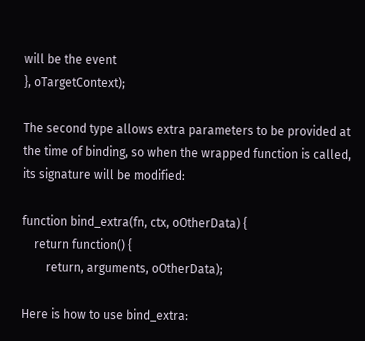will be the event
}, oTargetContext);

The second type allows extra parameters to be provided at the time of binding, so when the wrapped function is called, its signature will be modified:

function bind_extra(fn, ctx, oOtherData) {
    return function() {
        return, arguments, oOtherData);

Here is how to use bind_extra: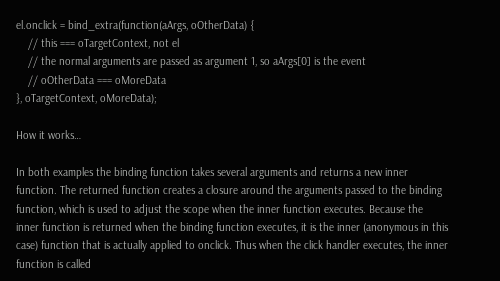el.onclick = bind_extra(function(aArgs, oOtherData) {
    // this === oTargetContext, not el
    // the normal arguments are passed as argument 1, so aArgs[0] is the event
    // oOtherData === oMoreData
}, oTargetContext, oMoreData);

How it works…

In both examples the binding function takes several arguments and returns a new inner function. The returned function creates a closure around the arguments passed to the binding function, which is used to adjust the scope when the inner function executes. Because the inner function is returned when the binding function executes, it is the inner (anonymous in this case) function that is actually applied to onclick. Thus when the click handler executes, the inner function is called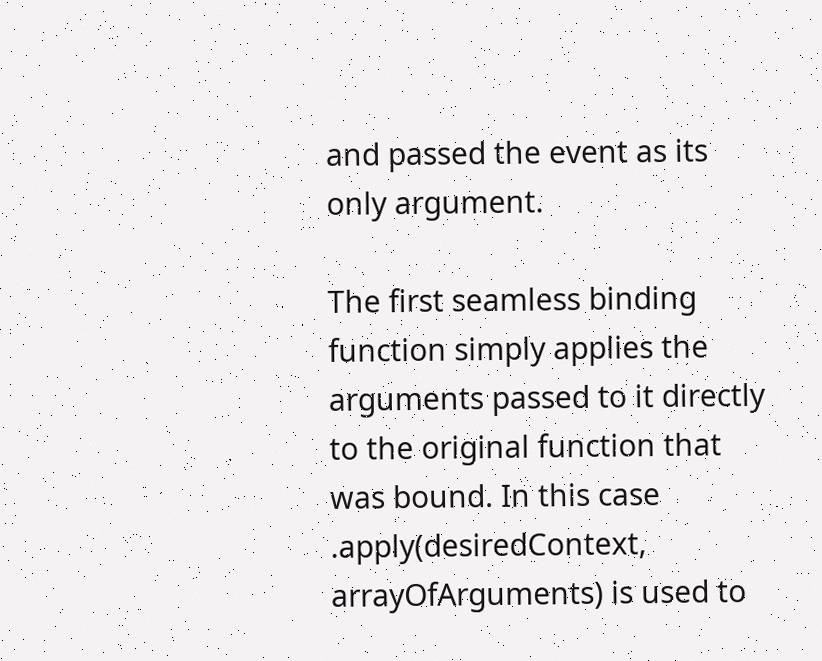and passed the event as its only argument.

The first seamless binding function simply applies the arguments passed to it directly to the original function that was bound. In this case .apply(desiredContext, arrayOfArguments) is used to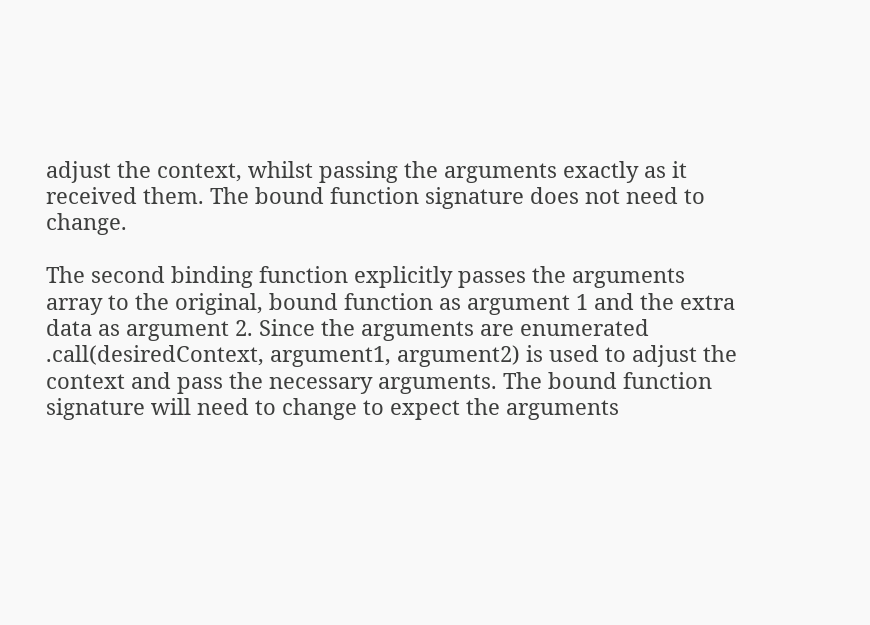adjust the context, whilst passing the arguments exactly as it received them. The bound function signature does not need to change.

The second binding function explicitly passes the arguments array to the original, bound function as argument 1 and the extra data as argument 2. Since the arguments are enumerated .call(desiredContext, argument1, argument2) is used to adjust the context and pass the necessary arguments. The bound function signature will need to change to expect the arguments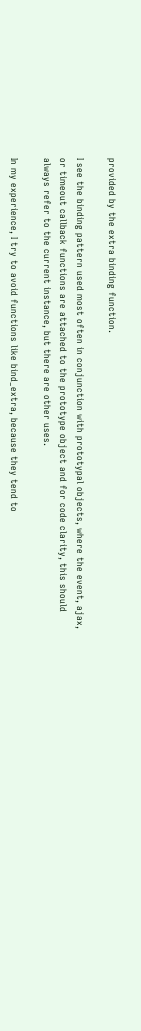provided by the extra binding function.

I see the binding pattern used most often in conjunction with prototypal objects, where the event, ajax, or timeout callback functions are attached to the prototype object and for code clarity, this should always refer to the current instance, but there are other uses.

In my experience, I try to avoid functions like bind_extra, because they tend to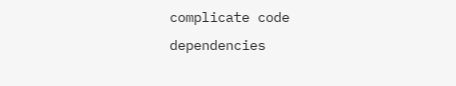complicate code dependencies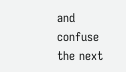and confuse the next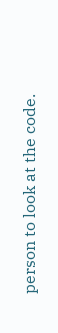person to look at the code.